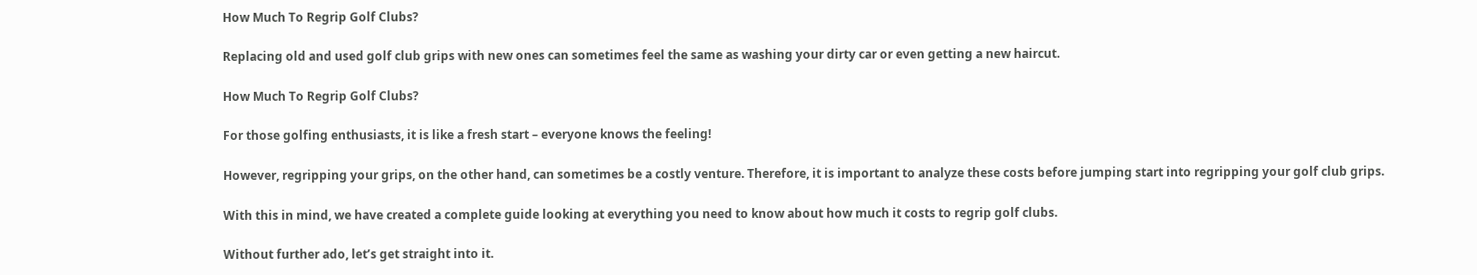How Much To Regrip Golf Clubs?

Replacing old and used golf club grips with new ones can sometimes feel the same as washing your dirty car or even getting a new haircut.

How Much To Regrip Golf Clubs?

For those golfing enthusiasts, it is like a fresh start – everyone knows the feeling!

However, regripping your grips, on the other hand, can sometimes be a costly venture. Therefore, it is important to analyze these costs before jumping start into regripping your golf club grips.

With this in mind, we have created a complete guide looking at everything you need to know about how much it costs to regrip golf clubs.

Without further ado, let’s get straight into it.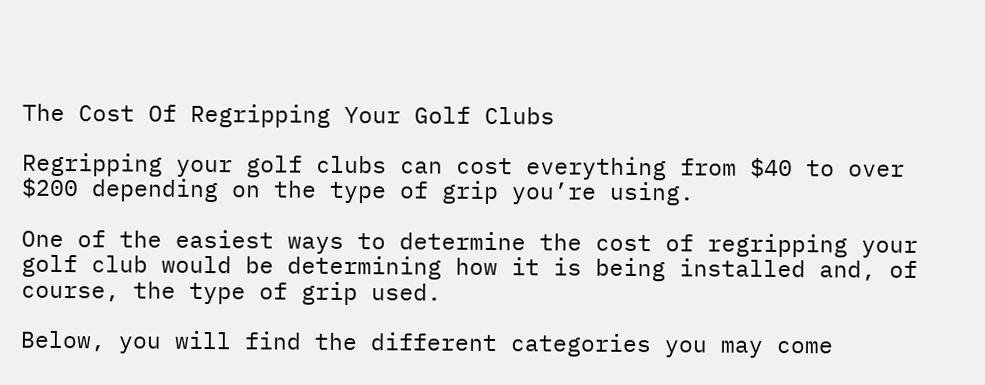The Cost Of Regripping Your Golf Clubs

Regripping your golf clubs can cost everything from $40 to over $200 depending on the type of grip you’re using.

One of the easiest ways to determine the cost of regripping your golf club would be determining how it is being installed and, of course, the type of grip used.

Below, you will find the different categories you may come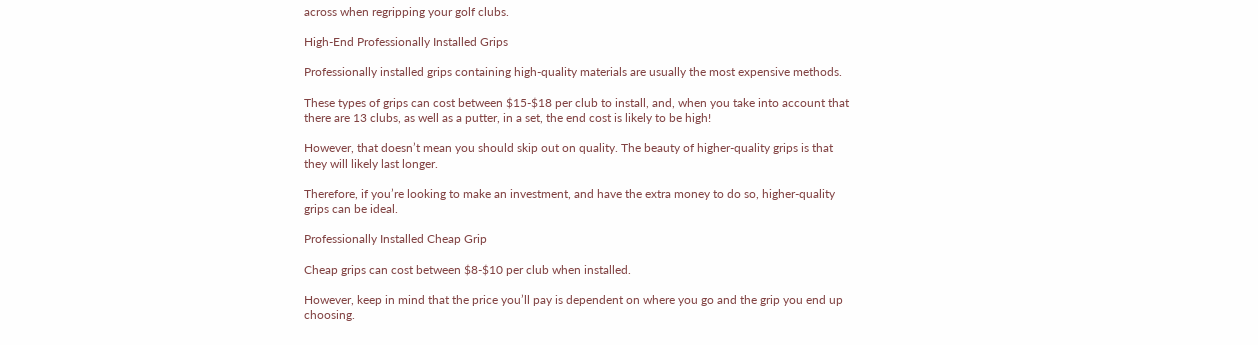across when regripping your golf clubs.

High-End Professionally Installed Grips

Professionally installed grips containing high-quality materials are usually the most expensive methods.

These types of grips can cost between $15-$18 per club to install, and, when you take into account that there are 13 clubs, as well as a putter, in a set, the end cost is likely to be high!

However, that doesn’t mean you should skip out on quality. The beauty of higher-quality grips is that they will likely last longer.

Therefore, if you’re looking to make an investment, and have the extra money to do so, higher-quality grips can be ideal.

Professionally Installed Cheap Grip

Cheap grips can cost between $8-$10 per club when installed.

However, keep in mind that the price you’ll pay is dependent on where you go and the grip you end up choosing.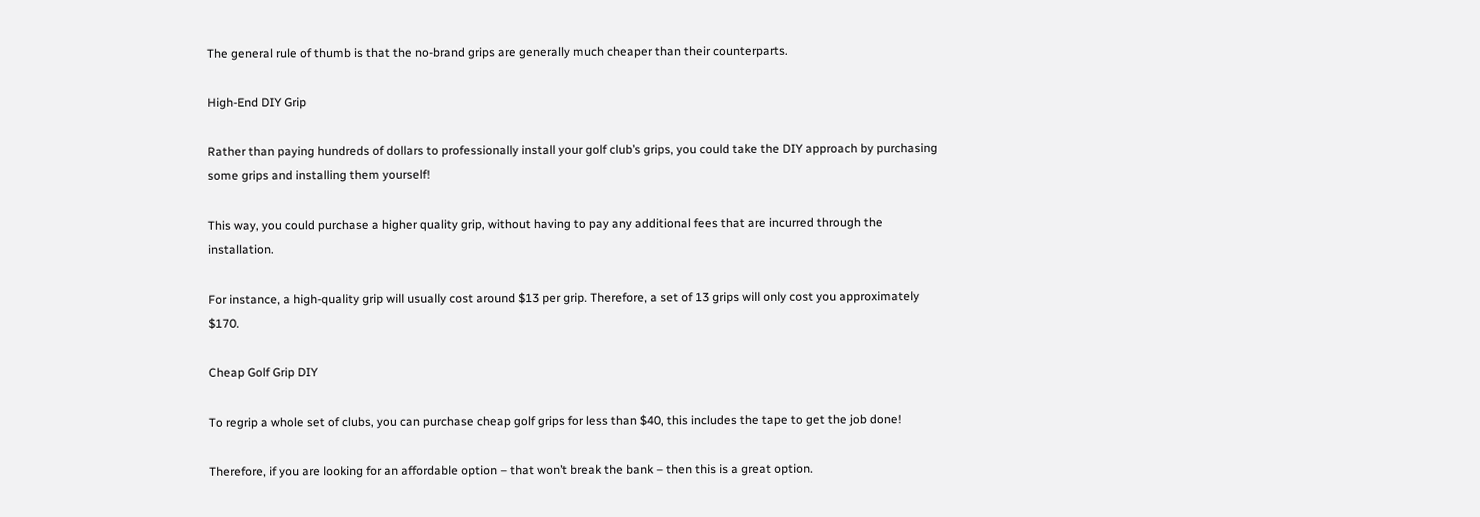The general rule of thumb is that the no-brand grips are generally much cheaper than their counterparts.

High-End DIY Grip

Rather than paying hundreds of dollars to professionally install your golf club’s grips, you could take the DIY approach by purchasing some grips and installing them yourself!

This way, you could purchase a higher quality grip, without having to pay any additional fees that are incurred through the installation.

For instance, a high-quality grip will usually cost around $13 per grip. Therefore, a set of 13 grips will only cost you approximately $170.

Cheap Golf Grip DIY

To regrip a whole set of clubs, you can purchase cheap golf grips for less than $40, this includes the tape to get the job done!

Therefore, if you are looking for an affordable option – that won’t break the bank – then this is a great option.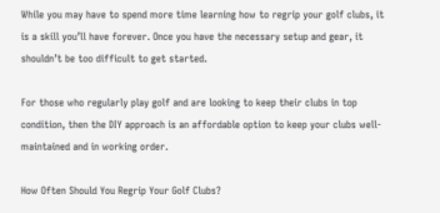While you may have to spend more time learning how to regrip your golf clubs, it is a skill you’ll have forever. Once you have the necessary setup and gear, it shouldn’t be too difficult to get started.

For those who regularly play golf and are looking to keep their clubs in top condition, then the DIY approach is an affordable option to keep your clubs well-maintained and in working order.

How Often Should You Regrip Your Golf Clubs?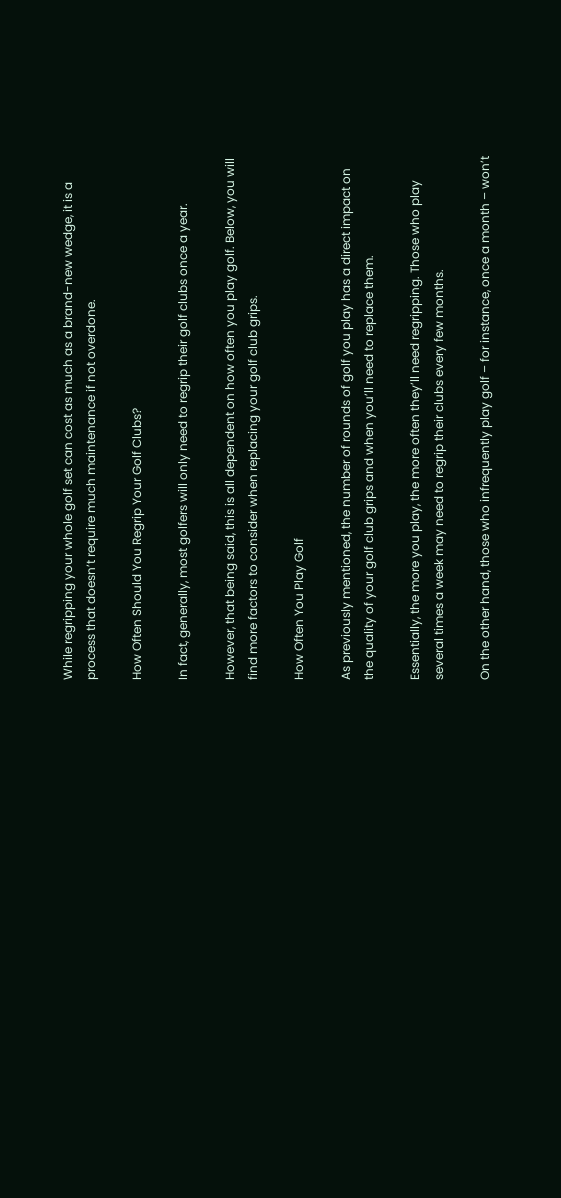While regripping your whole golf set can cost as much as a brand-new wedge, it is a process that doesn’t require much maintenance if not overdone.

How Often Should You Regrip Your Golf Clubs?

In fact, generally, most golfers will only need to regrip their golf clubs once a year.

However, that being said, this is all dependent on how often you play golf. Below, you will find more factors to consider when replacing your golf club grips.

How Often You Play Golf

As previously mentioned, the number of rounds of golf you play has a direct impact on the quality of your golf club grips and when you’ll need to replace them.

Essentially, the more you play, the more often they’ll need regripping. Those who play several times a week may need to regrip their clubs every few months.

On the other hand, those who infrequently play golf – for instance, once a month – won’t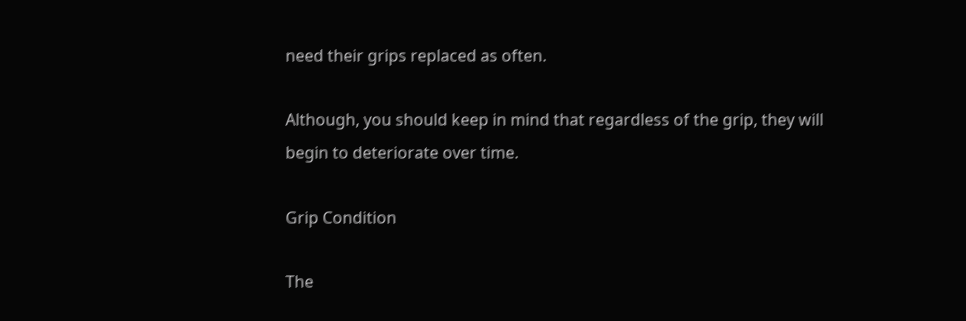need their grips replaced as often.

Although, you should keep in mind that regardless of the grip, they will begin to deteriorate over time.

Grip Condition

The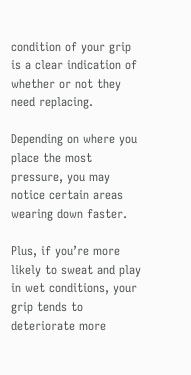condition of your grip is a clear indication of whether or not they need replacing.

Depending on where you place the most pressure, you may notice certain areas wearing down faster.

Plus, if you’re more likely to sweat and play in wet conditions, your grip tends to deteriorate more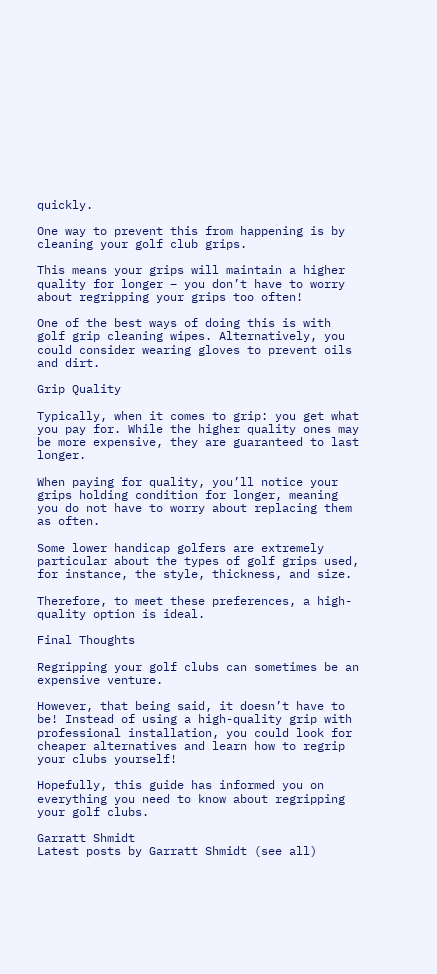quickly.

One way to prevent this from happening is by cleaning your golf club grips.

This means your grips will maintain a higher quality for longer – you don’t have to worry about regripping your grips too often!

One of the best ways of doing this is with golf grip cleaning wipes. Alternatively, you could consider wearing gloves to prevent oils and dirt.

Grip Quality

Typically, when it comes to grip: you get what you pay for. While the higher quality ones may be more expensive, they are guaranteed to last longer.

When paying for quality, you’ll notice your grips holding condition for longer, meaning you do not have to worry about replacing them as often.

Some lower handicap golfers are extremely particular about the types of golf grips used, for instance, the style, thickness, and size.

Therefore, to meet these preferences, a high-quality option is ideal.

Final Thoughts

Regripping your golf clubs can sometimes be an expensive venture.

However, that being said, it doesn’t have to be! Instead of using a high-quality grip with professional installation, you could look for cheaper alternatives and learn how to regrip your clubs yourself!

Hopefully, this guide has informed you on everything you need to know about regripping your golf clubs.

Garratt Shmidt
Latest posts by Garratt Shmidt (see all)